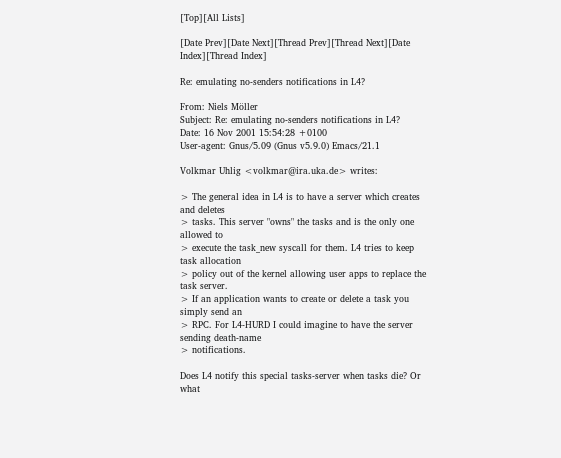[Top][All Lists]

[Date Prev][Date Next][Thread Prev][Thread Next][Date Index][Thread Index]

Re: emulating no-senders notifications in L4?

From: Niels Möller
Subject: Re: emulating no-senders notifications in L4?
Date: 16 Nov 2001 15:54:28 +0100
User-agent: Gnus/5.09 (Gnus v5.9.0) Emacs/21.1

Volkmar Uhlig <volkmar@ira.uka.de> writes:

> The general idea in L4 is to have a server which creates and deletes
> tasks. This server "owns" the tasks and is the only one allowed to
> execute the task_new syscall for them. L4 tries to keep task allocation
> policy out of the kernel allowing user apps to replace the task server.
> If an application wants to create or delete a task you simply send an
> RPC. For L4-HURD I could imagine to have the server sending death-name
> notifications.

Does L4 notify this special tasks-server when tasks die? Or what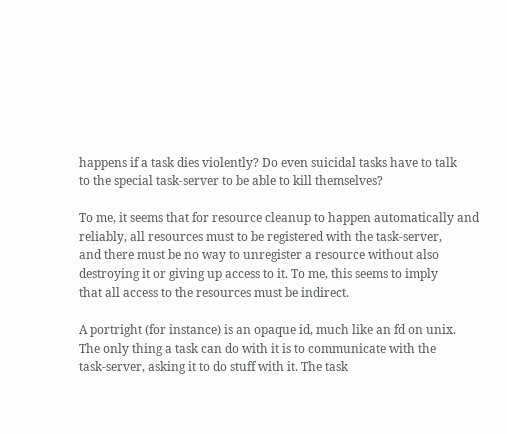happens if a task dies violently? Do even suicidal tasks have to talk
to the special task-server to be able to kill themselves?

To me, it seems that for resource cleanup to happen automatically and
reliably, all resources must to be registered with the task-server,
and there must be no way to unregister a resource without also
destroying it or giving up access to it. To me, this seems to imply
that all access to the resources must be indirect.

A portright (for instance) is an opaque id, much like an fd on unix.
The only thing a task can do with it is to communicate with the
task-server, asking it to do stuff with it. The task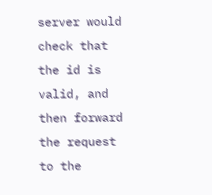server would
check that the id is valid, and then forward the request to the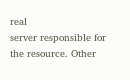real
server responsible for the resource. Other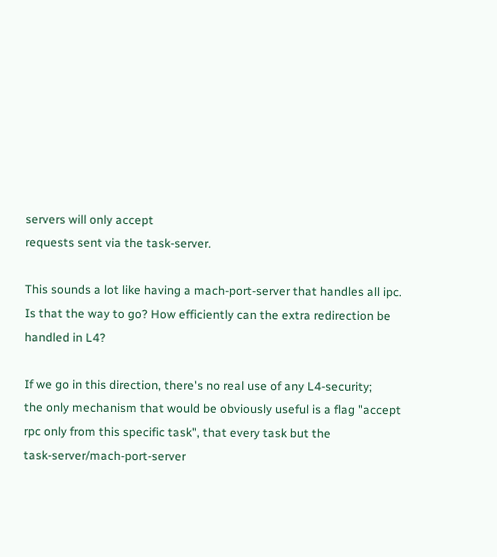servers will only accept
requests sent via the task-server.

This sounds a lot like having a mach-port-server that handles all ipc.
Is that the way to go? How efficiently can the extra redirection be
handled in L4?

If we go in this direction, there's no real use of any L4-security;
the only mechanism that would be obviously useful is a flag "accept
rpc only from this specific task", that every task but the
task-server/mach-port-server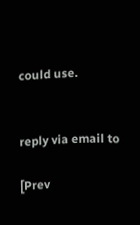could use.


reply via email to

[Prev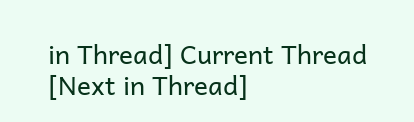in Thread] Current Thread [Next in Thread]